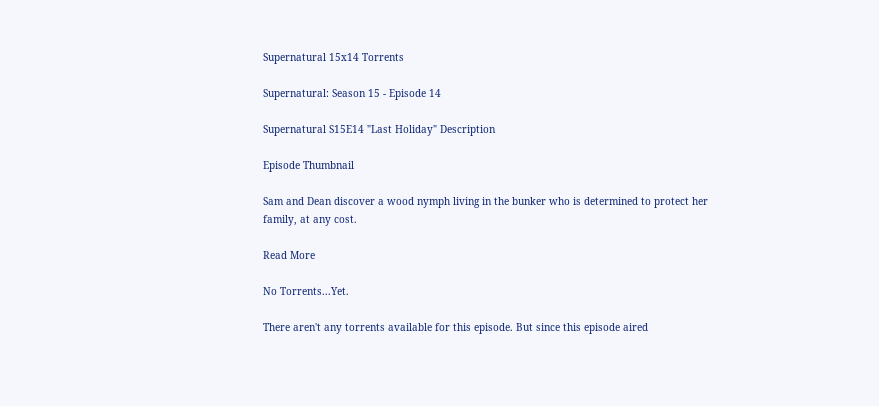Supernatural 15x14 Torrents

Supernatural: Season 15 - Episode 14

Supernatural S15E14 "Last Holiday" Description

Episode Thumbnail

Sam and Dean discover a wood nymph living in the bunker who is determined to protect her family, at any cost.

Read More

No Torrents...Yet.

There aren't any torrents available for this episode. But since this episode aired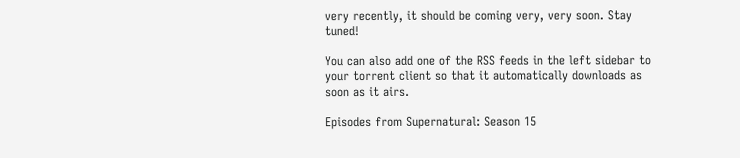very recently, it should be coming very, very soon. Stay tuned!

You can also add one of the RSS feeds in the left sidebar to your torrent client so that it automatically downloads as soon as it airs.

Episodes from Supernatural: Season 15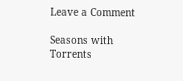Leave a Comment

Seasons with Torrents